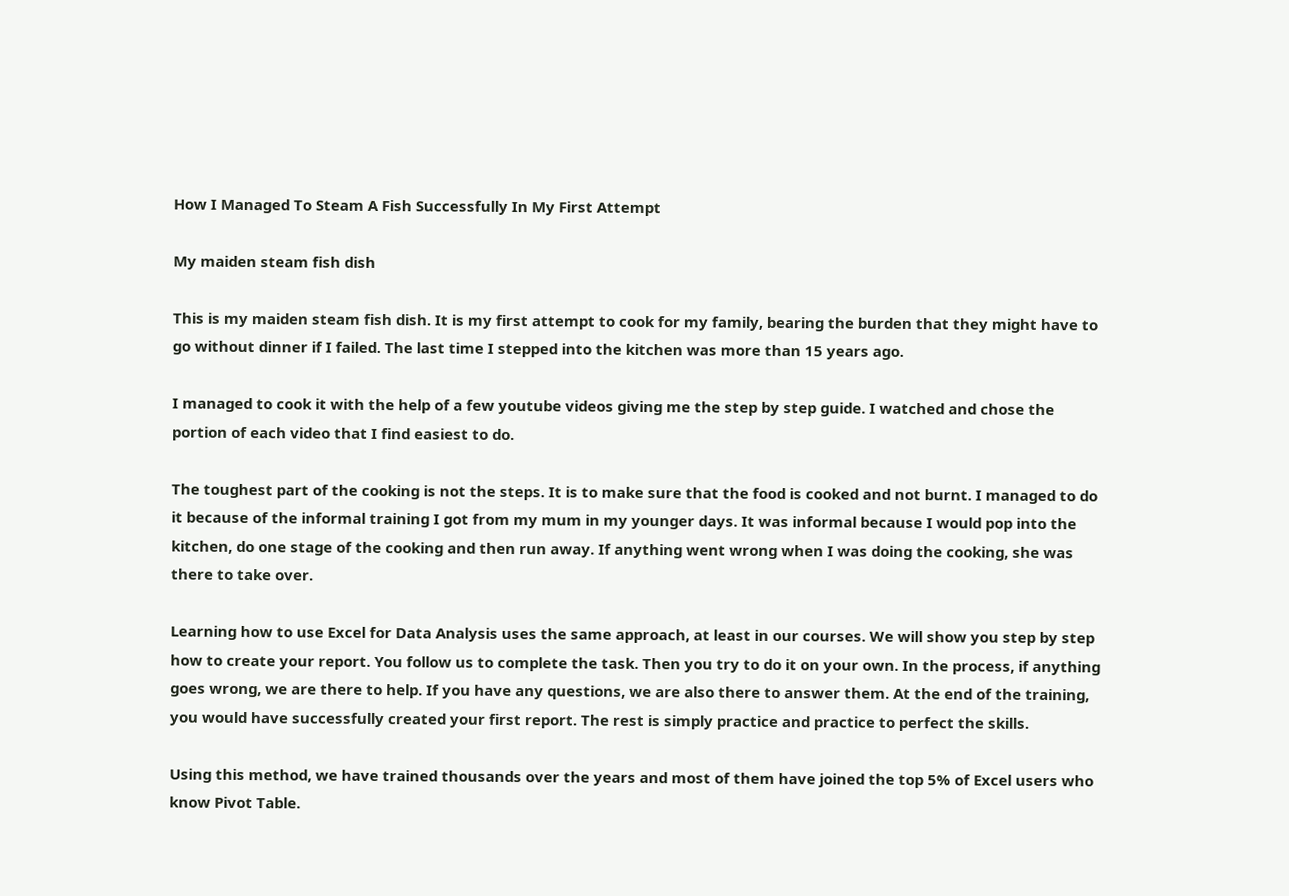How I Managed To Steam A Fish Successfully In My First Attempt

My maiden steam fish dish

This is my maiden steam fish dish. It is my first attempt to cook for my family, bearing the burden that they might have to go without dinner if I failed. The last time I stepped into the kitchen was more than 15 years ago.

I managed to cook it with the help of a few youtube videos giving me the step by step guide. I watched and chose the portion of each video that I find easiest to do.

The toughest part of the cooking is not the steps. It is to make sure that the food is cooked and not burnt. I managed to do it because of the informal training I got from my mum in my younger days. It was informal because I would pop into the kitchen, do one stage of the cooking and then run away. If anything went wrong when I was doing the cooking, she was there to take over.

Learning how to use Excel for Data Analysis uses the same approach, at least in our courses. We will show you step by step how to create your report. You follow us to complete the task. Then you try to do it on your own. In the process, if anything goes wrong, we are there to help. If you have any questions, we are also there to answer them. At the end of the training, you would have successfully created your first report. The rest is simply practice and practice to perfect the skills.

Using this method, we have trained thousands over the years and most of them have joined the top 5% of Excel users who know Pivot Table.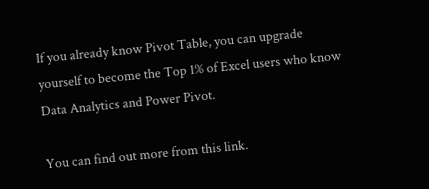If you already know Pivot Table, you can upgrade yourself to become the Top 1% of Excel users who know Data Analytics and Power Pivot.

You can find out more from this link.